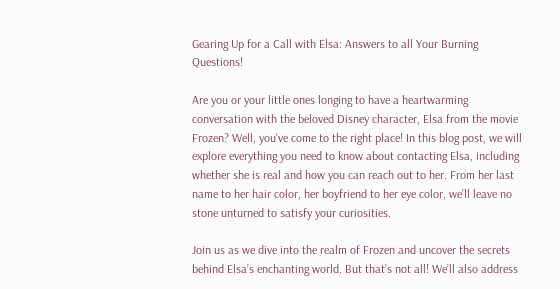Gearing Up for a Call with Elsa: Answers to all Your Burning Questions!

Are you or your little ones longing to have a heartwarming conversation with the beloved Disney character, Elsa from the movie Frozen? Well, you’ve come to the right place! In this blog post, we will explore everything you need to know about contacting Elsa, including whether she is real and how you can reach out to her. From her last name to her hair color, her boyfriend to her eye color, we’ll leave no stone unturned to satisfy your curiosities.

Join us as we dive into the realm of Frozen and uncover the secrets behind Elsa’s enchanting world. But that’s not all! We’ll also address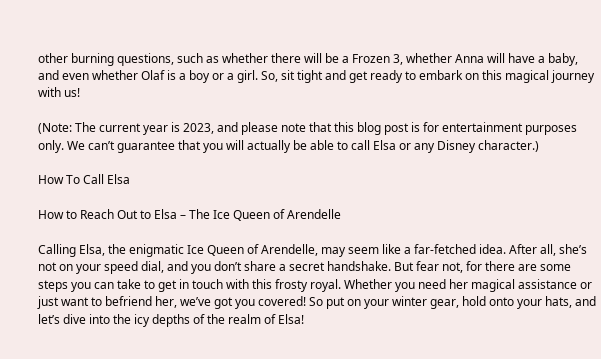other burning questions, such as whether there will be a Frozen 3, whether Anna will have a baby, and even whether Olaf is a boy or a girl. So, sit tight and get ready to embark on this magical journey with us!

(Note: The current year is 2023, and please note that this blog post is for entertainment purposes only. We can’t guarantee that you will actually be able to call Elsa or any Disney character.)

How To Call Elsa

How to Reach Out to Elsa – The Ice Queen of Arendelle

Calling Elsa, the enigmatic Ice Queen of Arendelle, may seem like a far-fetched idea. After all, she’s not on your speed dial, and you don’t share a secret handshake. But fear not, for there are some steps you can take to get in touch with this frosty royal. Whether you need her magical assistance or just want to befriend her, we’ve got you covered! So put on your winter gear, hold onto your hats, and let’s dive into the icy depths of the realm of Elsa!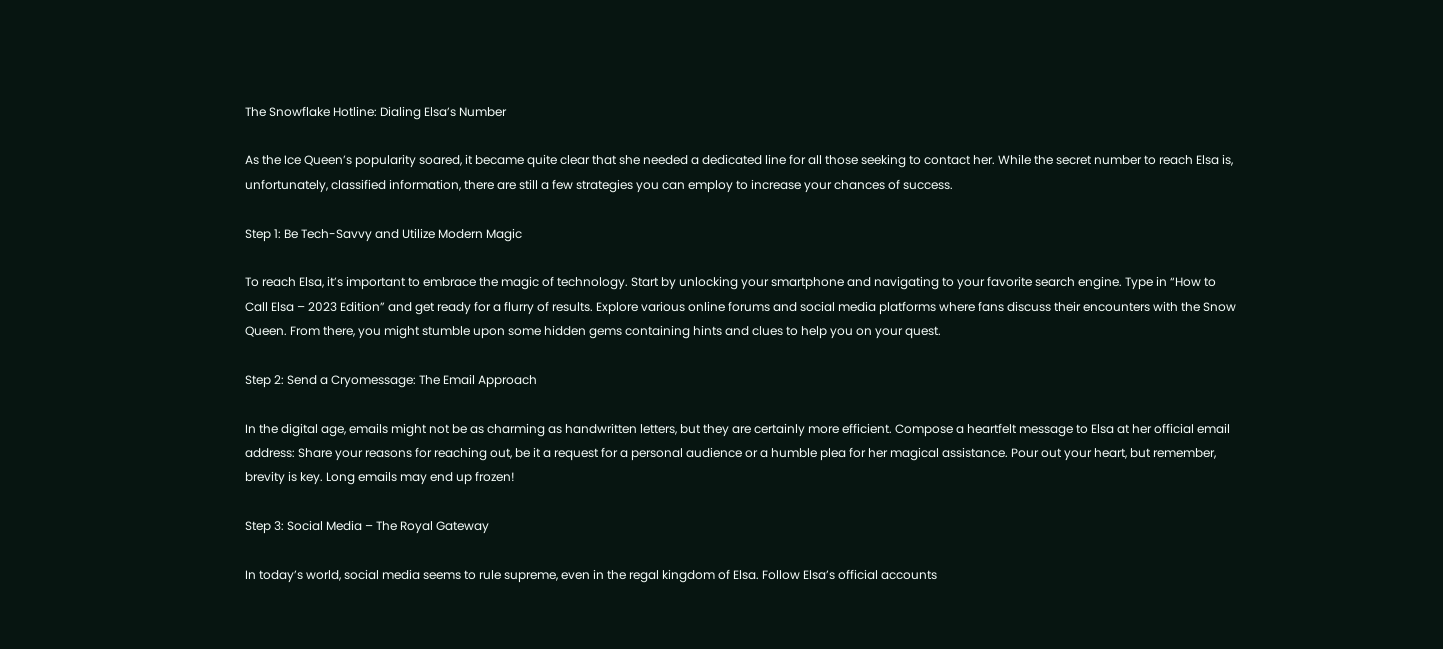The Snowflake Hotline: Dialing Elsa’s Number

As the Ice Queen’s popularity soared, it became quite clear that she needed a dedicated line for all those seeking to contact her. While the secret number to reach Elsa is, unfortunately, classified information, there are still a few strategies you can employ to increase your chances of success.

Step 1: Be Tech-Savvy and Utilize Modern Magic

To reach Elsa, it’s important to embrace the magic of technology. Start by unlocking your smartphone and navigating to your favorite search engine. Type in “How to Call Elsa – 2023 Edition” and get ready for a flurry of results. Explore various online forums and social media platforms where fans discuss their encounters with the Snow Queen. From there, you might stumble upon some hidden gems containing hints and clues to help you on your quest.

Step 2: Send a Cryomessage: The Email Approach

In the digital age, emails might not be as charming as handwritten letters, but they are certainly more efficient. Compose a heartfelt message to Elsa at her official email address: Share your reasons for reaching out, be it a request for a personal audience or a humble plea for her magical assistance. Pour out your heart, but remember, brevity is key. Long emails may end up frozen!

Step 3: Social Media – The Royal Gateway

In today’s world, social media seems to rule supreme, even in the regal kingdom of Elsa. Follow Elsa’s official accounts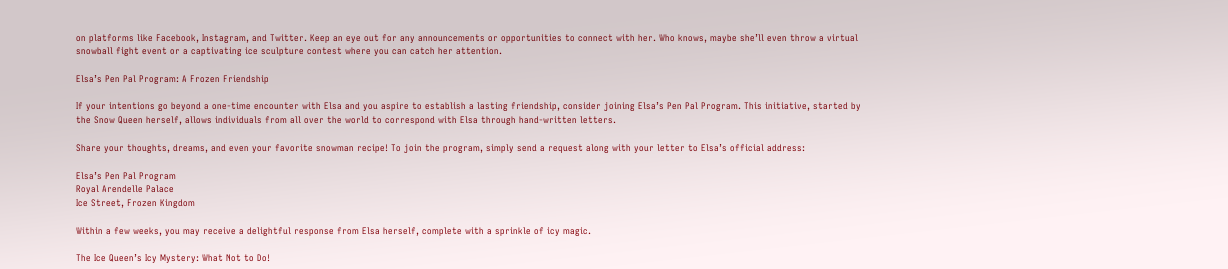on platforms like Facebook, Instagram, and Twitter. Keep an eye out for any announcements or opportunities to connect with her. Who knows, maybe she’ll even throw a virtual snowball fight event or a captivating ice sculpture contest where you can catch her attention.

Elsa’s Pen Pal Program: A Frozen Friendship

If your intentions go beyond a one-time encounter with Elsa and you aspire to establish a lasting friendship, consider joining Elsa’s Pen Pal Program. This initiative, started by the Snow Queen herself, allows individuals from all over the world to correspond with Elsa through hand-written letters.

Share your thoughts, dreams, and even your favorite snowman recipe! To join the program, simply send a request along with your letter to Elsa’s official address:

Elsa’s Pen Pal Program
Royal Arendelle Palace
Ice Street, Frozen Kingdom

Within a few weeks, you may receive a delightful response from Elsa herself, complete with a sprinkle of icy magic.

The Ice Queen’s Icy Mystery: What Not to Do!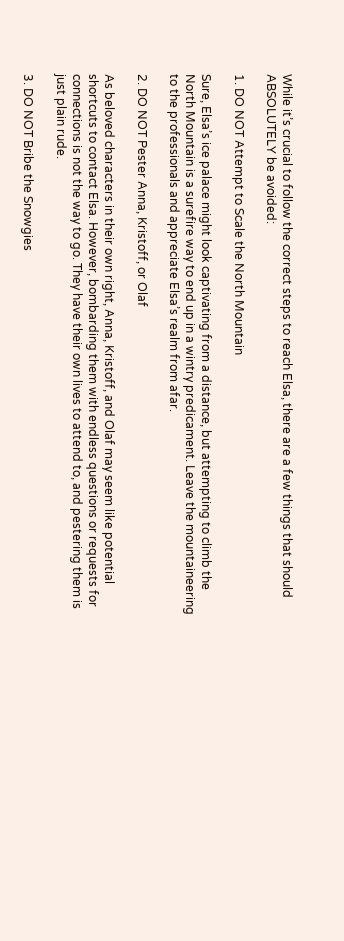While it’s crucial to follow the correct steps to reach Elsa, there are a few things that should ABSOLUTELY be avoided:

1. DO NOT Attempt to Scale the North Mountain

Sure, Elsa’s ice palace might look captivating from a distance, but attempting to climb the North Mountain is a surefire way to end up in a wintry predicament. Leave the mountaineering to the professionals and appreciate Elsa’s realm from afar.

2. DO NOT Pester Anna, Kristoff, or Olaf

As beloved characters in their own right, Anna, Kristoff, and Olaf may seem like potential shortcuts to contact Elsa. However, bombarding them with endless questions or requests for connections is not the way to go. They have their own lives to attend to, and pestering them is just plain rude.

3. DO NOT Bribe the Snowgies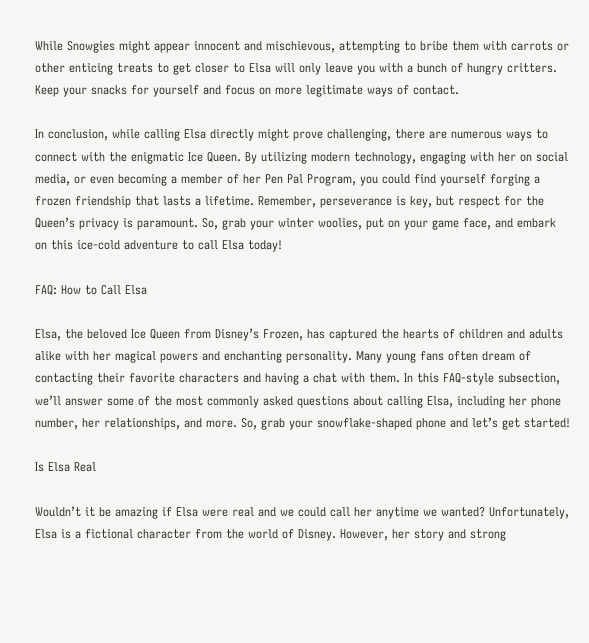While Snowgies might appear innocent and mischievous, attempting to bribe them with carrots or other enticing treats to get closer to Elsa will only leave you with a bunch of hungry critters. Keep your snacks for yourself and focus on more legitimate ways of contact.

In conclusion, while calling Elsa directly might prove challenging, there are numerous ways to connect with the enigmatic Ice Queen. By utilizing modern technology, engaging with her on social media, or even becoming a member of her Pen Pal Program, you could find yourself forging a frozen friendship that lasts a lifetime. Remember, perseverance is key, but respect for the Queen’s privacy is paramount. So, grab your winter woolies, put on your game face, and embark on this ice-cold adventure to call Elsa today!

FAQ: How to Call Elsa

Elsa, the beloved Ice Queen from Disney’s Frozen, has captured the hearts of children and adults alike with her magical powers and enchanting personality. Many young fans often dream of contacting their favorite characters and having a chat with them. In this FAQ-style subsection, we’ll answer some of the most commonly asked questions about calling Elsa, including her phone number, her relationships, and more. So, grab your snowflake-shaped phone and let’s get started!

Is Elsa Real

Wouldn’t it be amazing if Elsa were real and we could call her anytime we wanted? Unfortunately, Elsa is a fictional character from the world of Disney. However, her story and strong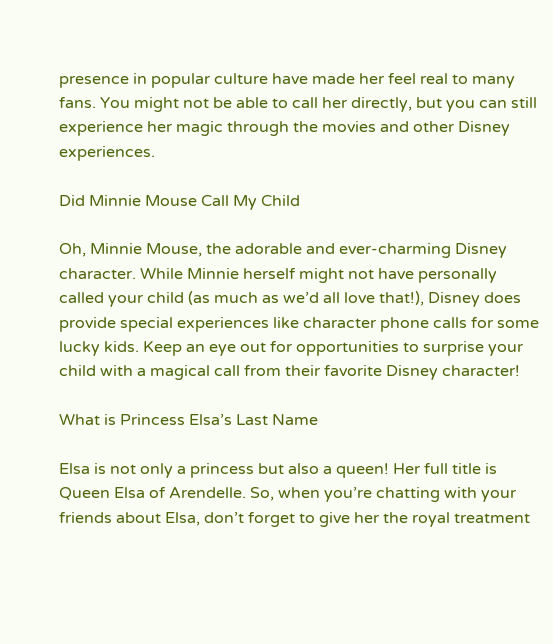presence in popular culture have made her feel real to many fans. You might not be able to call her directly, but you can still experience her magic through the movies and other Disney experiences.

Did Minnie Mouse Call My Child

Oh, Minnie Mouse, the adorable and ever-charming Disney character. While Minnie herself might not have personally called your child (as much as we’d all love that!), Disney does provide special experiences like character phone calls for some lucky kids. Keep an eye out for opportunities to surprise your child with a magical call from their favorite Disney character!

What is Princess Elsa’s Last Name

Elsa is not only a princess but also a queen! Her full title is Queen Elsa of Arendelle. So, when you’re chatting with your friends about Elsa, don’t forget to give her the royal treatment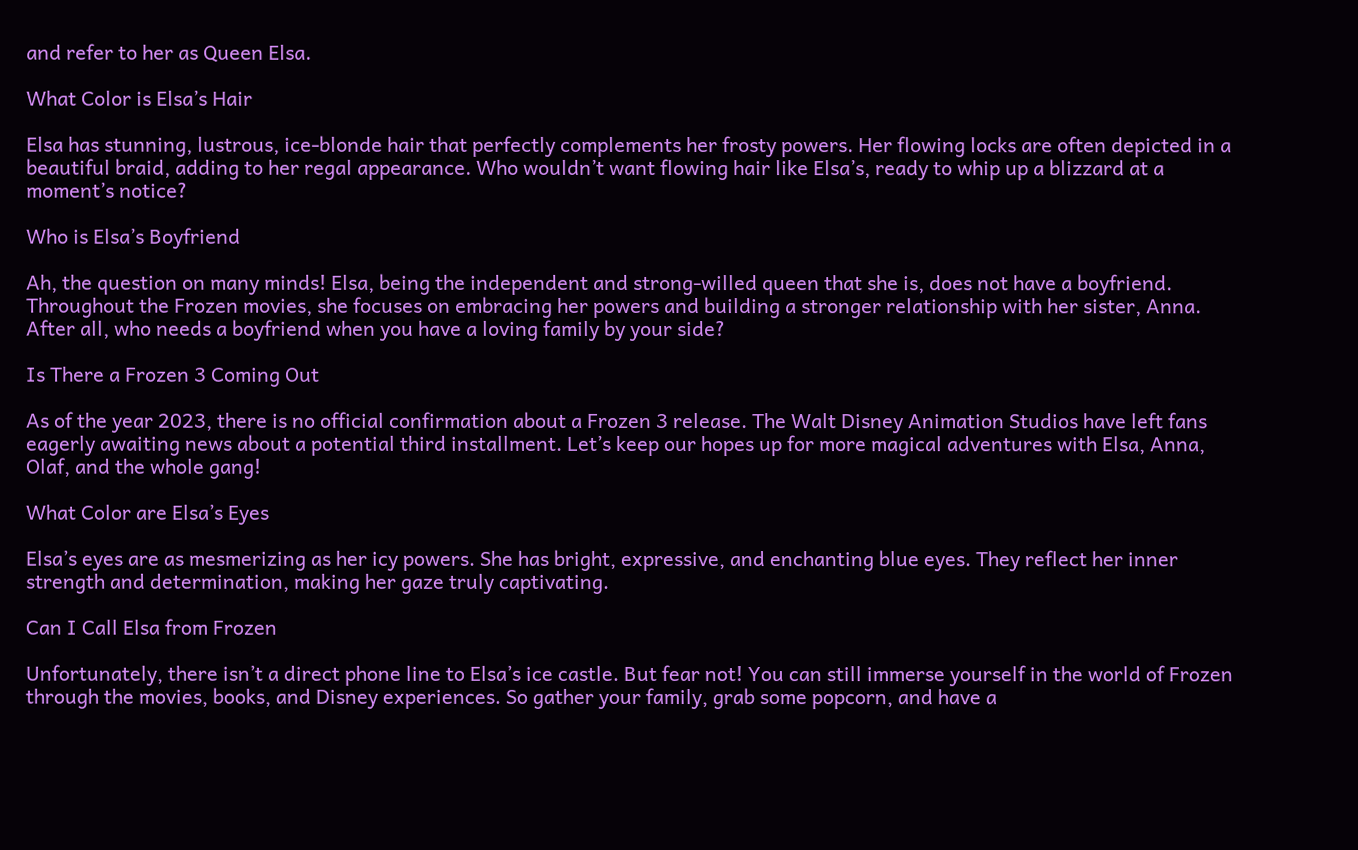and refer to her as Queen Elsa.

What Color is Elsa’s Hair

Elsa has stunning, lustrous, ice-blonde hair that perfectly complements her frosty powers. Her flowing locks are often depicted in a beautiful braid, adding to her regal appearance. Who wouldn’t want flowing hair like Elsa’s, ready to whip up a blizzard at a moment’s notice?

Who is Elsa’s Boyfriend

Ah, the question on many minds! Elsa, being the independent and strong-willed queen that she is, does not have a boyfriend. Throughout the Frozen movies, she focuses on embracing her powers and building a stronger relationship with her sister, Anna. After all, who needs a boyfriend when you have a loving family by your side?

Is There a Frozen 3 Coming Out

As of the year 2023, there is no official confirmation about a Frozen 3 release. The Walt Disney Animation Studios have left fans eagerly awaiting news about a potential third installment. Let’s keep our hopes up for more magical adventures with Elsa, Anna, Olaf, and the whole gang!

What Color are Elsa’s Eyes

Elsa’s eyes are as mesmerizing as her icy powers. She has bright, expressive, and enchanting blue eyes. They reflect her inner strength and determination, making her gaze truly captivating.

Can I Call Elsa from Frozen

Unfortunately, there isn’t a direct phone line to Elsa’s ice castle. But fear not! You can still immerse yourself in the world of Frozen through the movies, books, and Disney experiences. So gather your family, grab some popcorn, and have a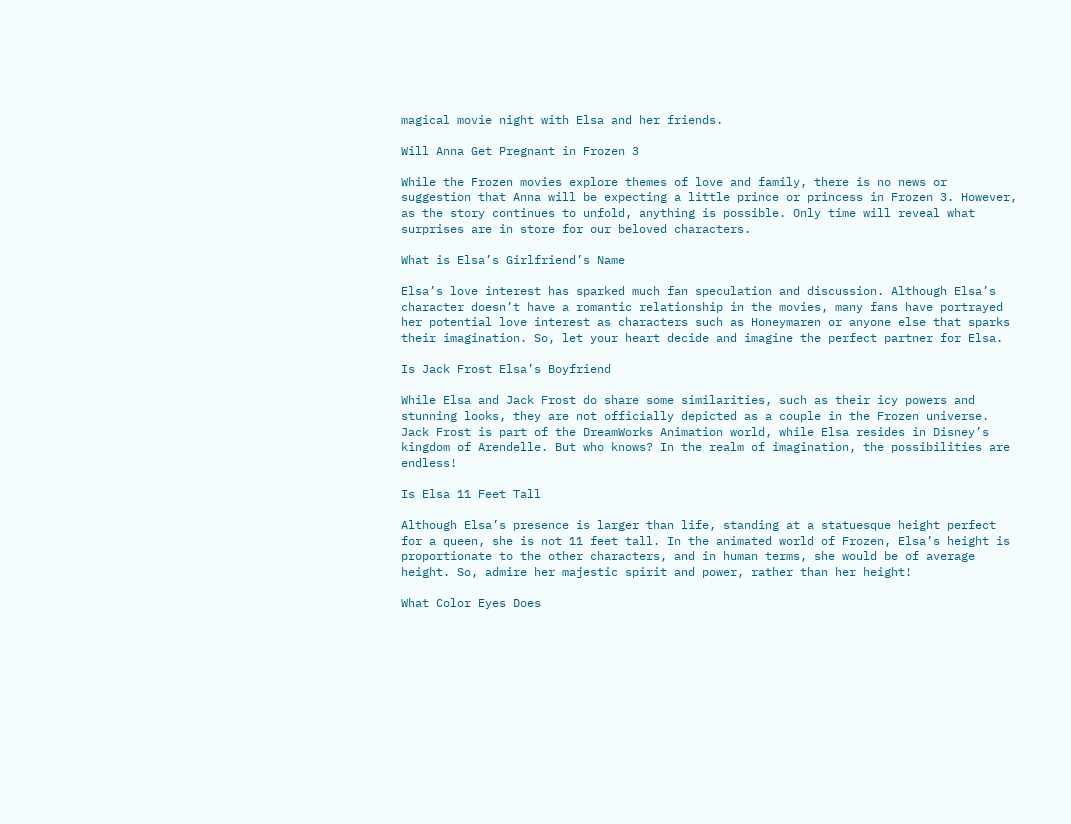magical movie night with Elsa and her friends.

Will Anna Get Pregnant in Frozen 3

While the Frozen movies explore themes of love and family, there is no news or suggestion that Anna will be expecting a little prince or princess in Frozen 3. However, as the story continues to unfold, anything is possible. Only time will reveal what surprises are in store for our beloved characters.

What is Elsa’s Girlfriend’s Name

Elsa’s love interest has sparked much fan speculation and discussion. Although Elsa’s character doesn’t have a romantic relationship in the movies, many fans have portrayed her potential love interest as characters such as Honeymaren or anyone else that sparks their imagination. So, let your heart decide and imagine the perfect partner for Elsa.

Is Jack Frost Elsa’s Boyfriend

While Elsa and Jack Frost do share some similarities, such as their icy powers and stunning looks, they are not officially depicted as a couple in the Frozen universe. Jack Frost is part of the DreamWorks Animation world, while Elsa resides in Disney’s kingdom of Arendelle. But who knows? In the realm of imagination, the possibilities are endless!

Is Elsa 11 Feet Tall

Although Elsa’s presence is larger than life, standing at a statuesque height perfect for a queen, she is not 11 feet tall. In the animated world of Frozen, Elsa’s height is proportionate to the other characters, and in human terms, she would be of average height. So, admire her majestic spirit and power, rather than her height!

What Color Eyes Does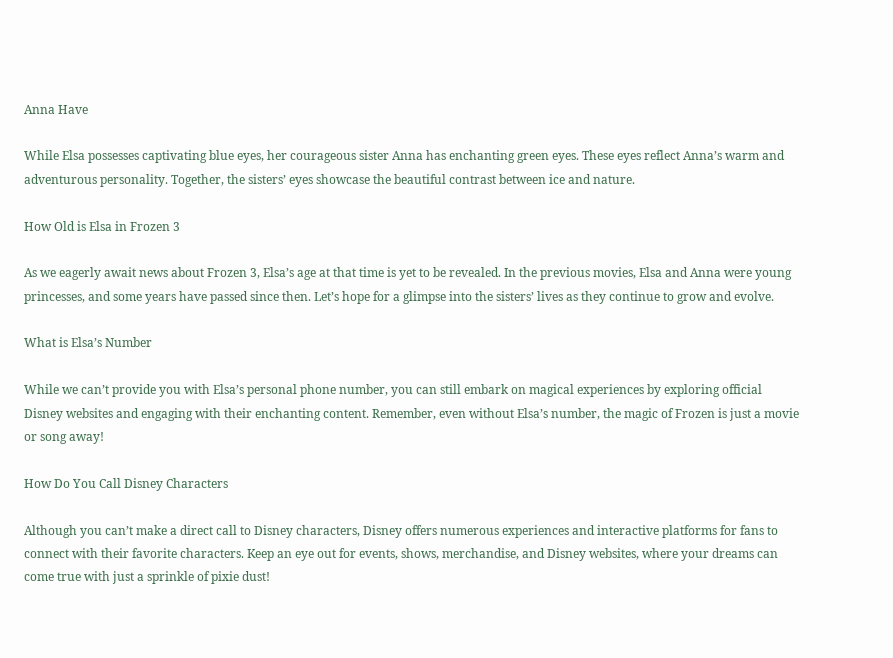Anna Have

While Elsa possesses captivating blue eyes, her courageous sister Anna has enchanting green eyes. These eyes reflect Anna’s warm and adventurous personality. Together, the sisters’ eyes showcase the beautiful contrast between ice and nature.

How Old is Elsa in Frozen 3

As we eagerly await news about Frozen 3, Elsa’s age at that time is yet to be revealed. In the previous movies, Elsa and Anna were young princesses, and some years have passed since then. Let’s hope for a glimpse into the sisters’ lives as they continue to grow and evolve.

What is Elsa’s Number

While we can’t provide you with Elsa’s personal phone number, you can still embark on magical experiences by exploring official Disney websites and engaging with their enchanting content. Remember, even without Elsa’s number, the magic of Frozen is just a movie or song away!

How Do You Call Disney Characters

Although you can’t make a direct call to Disney characters, Disney offers numerous experiences and interactive platforms for fans to connect with their favorite characters. Keep an eye out for events, shows, merchandise, and Disney websites, where your dreams can come true with just a sprinkle of pixie dust!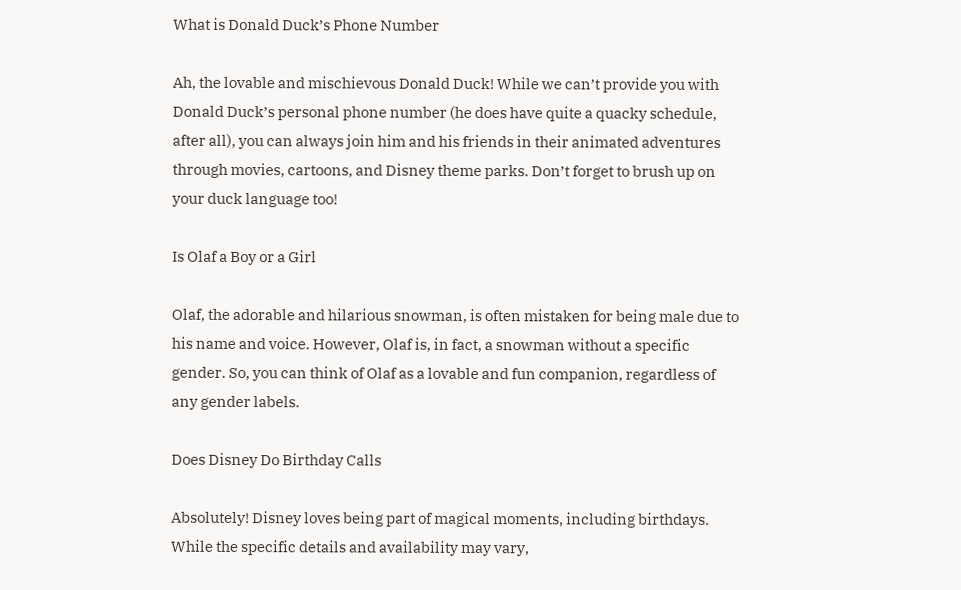What is Donald Duck’s Phone Number

Ah, the lovable and mischievous Donald Duck! While we can’t provide you with Donald Duck’s personal phone number (he does have quite a quacky schedule, after all), you can always join him and his friends in their animated adventures through movies, cartoons, and Disney theme parks. Don’t forget to brush up on your duck language too!

Is Olaf a Boy or a Girl

Olaf, the adorable and hilarious snowman, is often mistaken for being male due to his name and voice. However, Olaf is, in fact, a snowman without a specific gender. So, you can think of Olaf as a lovable and fun companion, regardless of any gender labels.

Does Disney Do Birthday Calls

Absolutely! Disney loves being part of magical moments, including birthdays. While the specific details and availability may vary,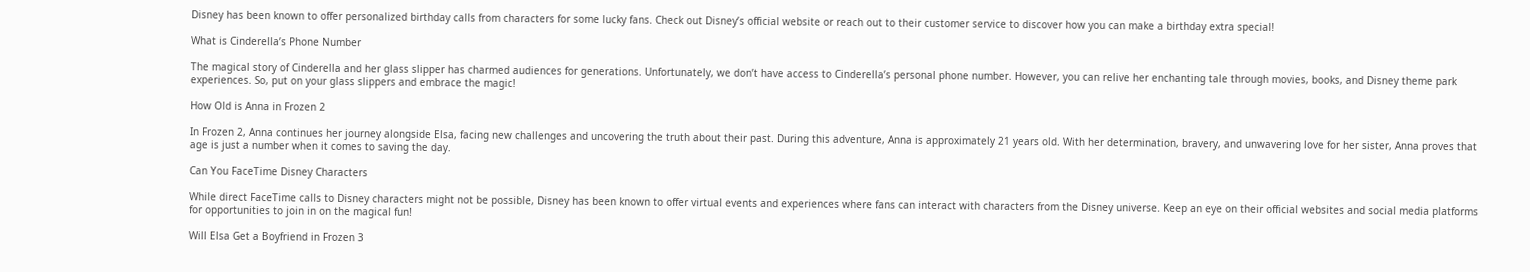Disney has been known to offer personalized birthday calls from characters for some lucky fans. Check out Disney’s official website or reach out to their customer service to discover how you can make a birthday extra special!

What is Cinderella’s Phone Number

The magical story of Cinderella and her glass slipper has charmed audiences for generations. Unfortunately, we don’t have access to Cinderella’s personal phone number. However, you can relive her enchanting tale through movies, books, and Disney theme park experiences. So, put on your glass slippers and embrace the magic!

How Old is Anna in Frozen 2

In Frozen 2, Anna continues her journey alongside Elsa, facing new challenges and uncovering the truth about their past. During this adventure, Anna is approximately 21 years old. With her determination, bravery, and unwavering love for her sister, Anna proves that age is just a number when it comes to saving the day.

Can You FaceTime Disney Characters

While direct FaceTime calls to Disney characters might not be possible, Disney has been known to offer virtual events and experiences where fans can interact with characters from the Disney universe. Keep an eye on their official websites and social media platforms for opportunities to join in on the magical fun!

Will Elsa Get a Boyfriend in Frozen 3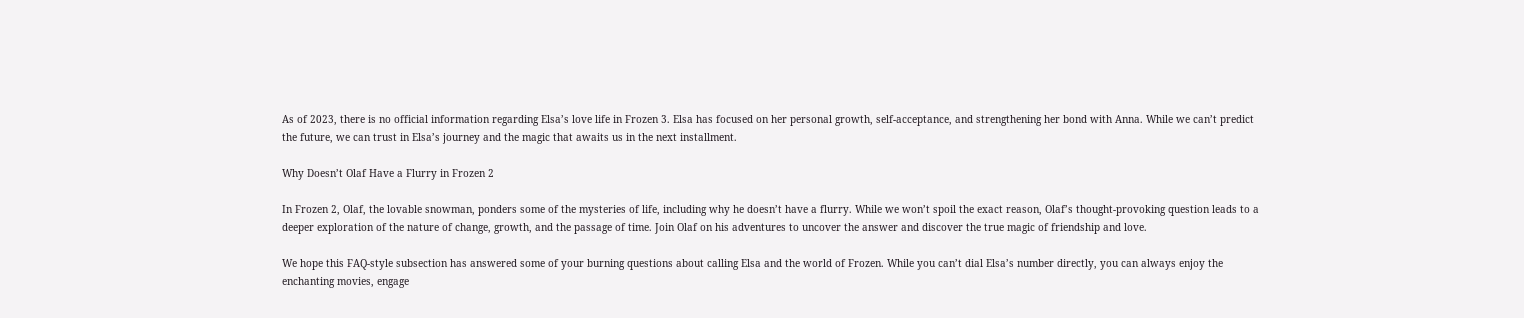As of 2023, there is no official information regarding Elsa’s love life in Frozen 3. Elsa has focused on her personal growth, self-acceptance, and strengthening her bond with Anna. While we can’t predict the future, we can trust in Elsa’s journey and the magic that awaits us in the next installment.

Why Doesn’t Olaf Have a Flurry in Frozen 2

In Frozen 2, Olaf, the lovable snowman, ponders some of the mysteries of life, including why he doesn’t have a flurry. While we won’t spoil the exact reason, Olaf’s thought-provoking question leads to a deeper exploration of the nature of change, growth, and the passage of time. Join Olaf on his adventures to uncover the answer and discover the true magic of friendship and love.

We hope this FAQ-style subsection has answered some of your burning questions about calling Elsa and the world of Frozen. While you can’t dial Elsa’s number directly, you can always enjoy the enchanting movies, engage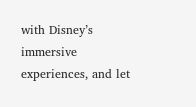with Disney’s immersive experiences, and let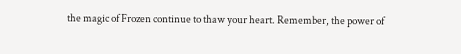the magic of Frozen continue to thaw your heart. Remember, the power of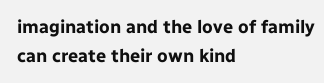imagination and the love of family can create their own kind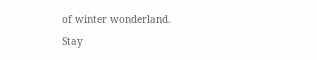of winter wonderland. Stay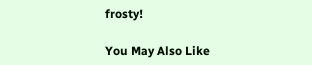frosty!

You May Also Like